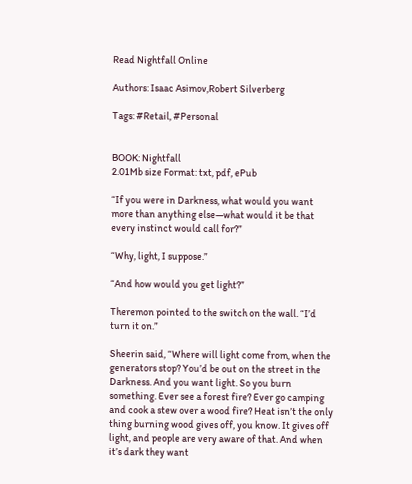Read Nightfall Online

Authors: Isaac Asimov,Robert Silverberg

Tags: #Retail, #Personal


BOOK: Nightfall
2.01Mb size Format: txt, pdf, ePub

“If you were in Darkness, what would you want more than anything else—what would it be that every instinct would call for?”

“Why, light, I suppose.”

“And how would you get light?”

Theremon pointed to the switch on the wall. “I’d turn it on.”

Sheerin said, “Where will light come from, when the generators stop? You’d be out on the street in the Darkness. And you want light. So you burn something. Ever see a forest fire? Ever go camping and cook a stew over a wood fire? Heat isn’t the only thing burning wood gives off, you know. It gives off light, and people are very aware of that. And when it’s dark they want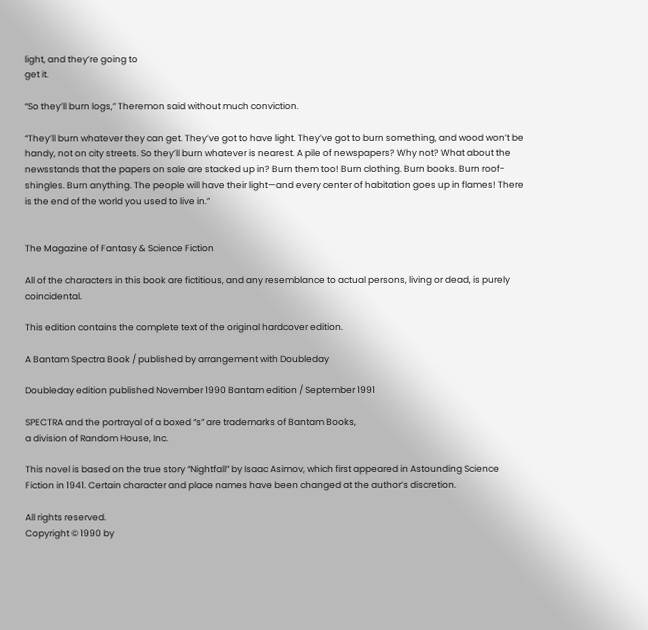light, and they’re going to
get it.

“So they’ll burn logs,” Theremon said without much conviction.

“They’ll burn whatever they can get. They’ve got to have light. They’ve got to burn something, and wood won’t be handy, not on city streets. So they’ll burn whatever is nearest. A pile of newspapers? Why not? What about the newsstands that the papers on sale are stacked up in? Burn them too! Burn clothing. Burn books. Burn roof-shingles. Burn anything. The people will have their light—and every center of habitation goes up in flames! There is the end of the world you used to live in.”


The Magazine of Fantasy & Science Fiction

All of the characters in this book are fictitious, and any resemblance to actual persons, living or dead, is purely coincidental.

This edition contains the complete text of the original hardcover edition.

A Bantam Spectra Book / published by arrangement with Doubleday

Doubleday edition published November 1990 Bantam edition / September 1991

SPECTRA and the portrayal of a boxed “s” are trademarks of Bantam Books,
a division of Random House, Inc.

This novel is based on the true story “Nightfall” by Isaac Asimov, which first appeared in Astounding Science Fiction in 1941. Certain character and place names have been changed at the author’s discretion.

All rights reserved.
Copyright © 1990 by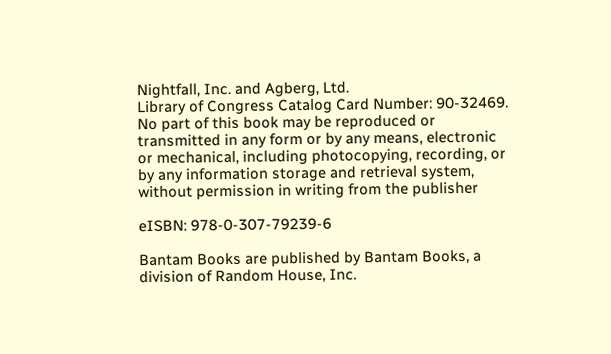Nightfall, Inc. and Agberg, Ltd.
Library of Congress Catalog Card Number: 90-32469.
No part of this book may be reproduced or transmitted in any form or by any means, electronic or mechanical, including photocopying, recording, or by any information storage and retrieval system, without permission in writing from the publisher

eISBN: 978-0-307-79239-6

Bantam Books are published by Bantam Books, a division of Random House, Inc.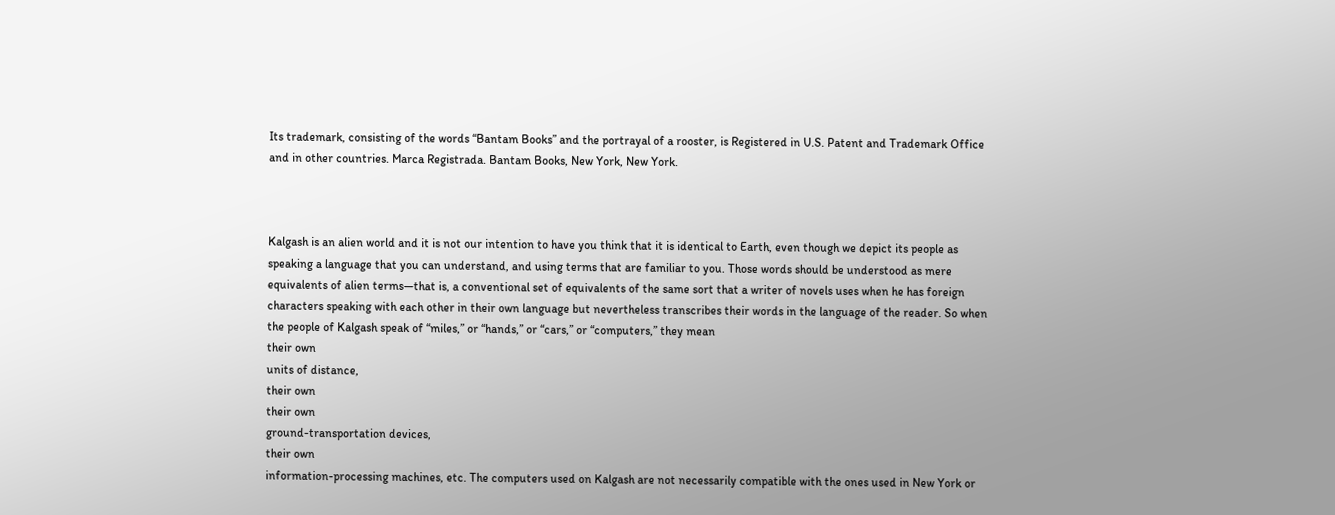Its trademark, consisting of the words “Bantam Books” and the portrayal of a rooster, is Registered in U.S. Patent and Trademark Office and in other countries. Marca Registrada. Bantam Books, New York, New York.



Kalgash is an alien world and it is not our intention to have you think that it is identical to Earth, even though we depict its people as speaking a language that you can understand, and using terms that are familiar to you. Those words should be understood as mere equivalents of alien terms—that is, a conventional set of equivalents of the same sort that a writer of novels uses when he has foreign characters speaking with each other in their own language but nevertheless transcribes their words in the language of the reader. So when the people of Kalgash speak of “miles,” or “hands,” or “cars,” or “computers,” they mean
their own
units of distance,
their own
their own
ground-transportation devices,
their own
information-processing machines, etc. The computers used on Kalgash are not necessarily compatible with the ones used in New York or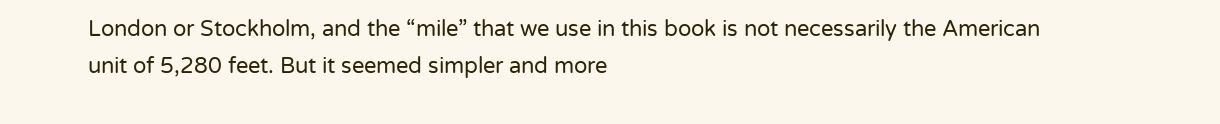London or Stockholm, and the “mile” that we use in this book is not necessarily the American unit of 5,280 feet. But it seemed simpler and more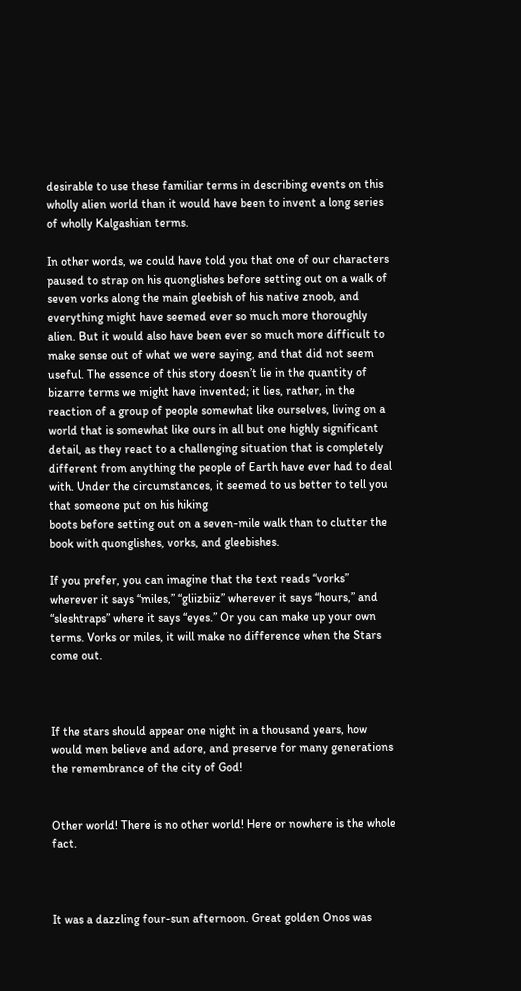desirable to use these familiar terms in describing events on this wholly alien world than it would have been to invent a long series of wholly Kalgashian terms.

In other words, we could have told you that one of our characters paused to strap on his quonglishes before setting out on a walk of seven vorks along the main gleebish of his native znoob, and everything might have seemed ever so much more thoroughly alien. But it would also have been ever so much more difficult to make sense out of what we were saying, and that did not seem useful. The essence of this story doesn’t lie in the quantity of bizarre terms we might have invented; it lies, rather, in the reaction of a group of people somewhat like ourselves, living on a world that is somewhat like ours in all but one highly significant detail, as they react to a challenging situation that is completely different from anything the people of Earth have ever had to deal with. Under the circumstances, it seemed to us better to tell you that someone put on his hiking
boots before setting out on a seven-mile walk than to clutter the book with quonglishes, vorks, and gleebishes.

If you prefer, you can imagine that the text reads “vorks” wherever it says “miles,” “gliizbiiz” wherever it says “hours,” and “sleshtraps” where it says “eyes.” Or you can make up your own terms. Vorks or miles, it will make no difference when the Stars come out.



If the stars should appear one night in a thousand years, how would men believe and adore, and preserve for many generations the remembrance of the city of God!


Other world! There is no other world! Here or nowhere is the whole fact.



It was a dazzling four-sun afternoon. Great golden Onos was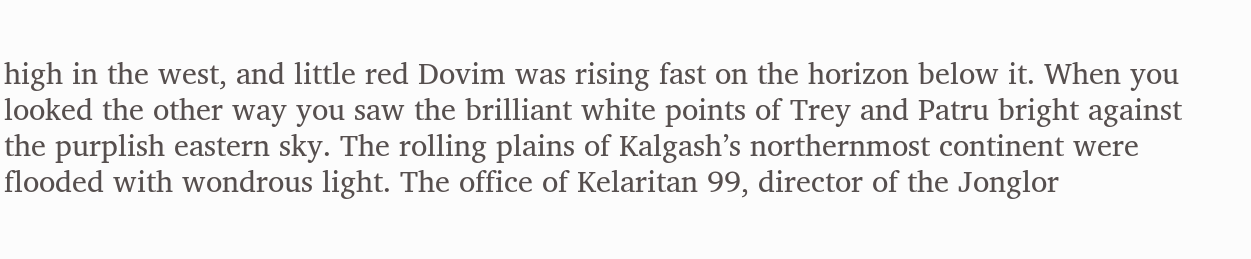high in the west, and little red Dovim was rising fast on the horizon below it. When you looked the other way you saw the brilliant white points of Trey and Patru bright against the purplish eastern sky. The rolling plains of Kalgash’s northernmost continent were flooded with wondrous light. The office of Kelaritan 99, director of the Jonglor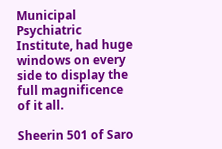Municipal Psychiatric Institute, had huge windows on every side to display the full magnificence of it all.

Sheerin 501 of Saro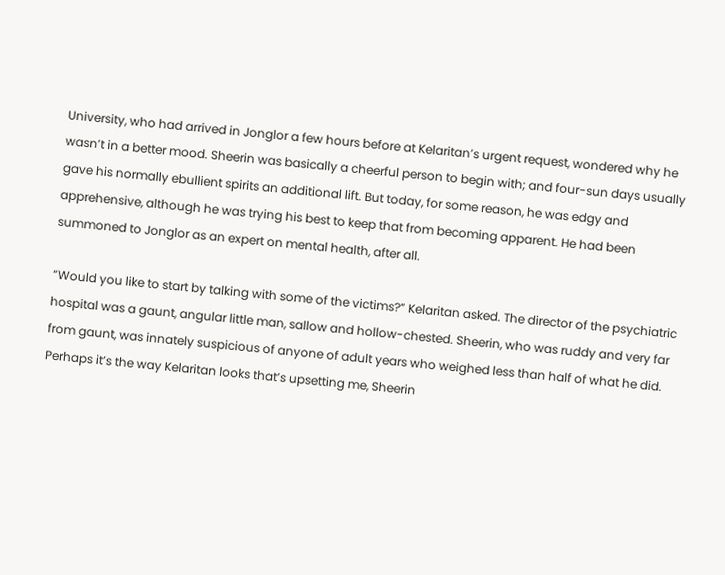University, who had arrived in Jonglor a few hours before at Kelaritan’s urgent request, wondered why he wasn’t in a better mood. Sheerin was basically a cheerful person to begin with; and four-sun days usually gave his normally ebullient spirits an additional lift. But today, for some reason, he was edgy and apprehensive, although he was trying his best to keep that from becoming apparent. He had been summoned to Jonglor as an expert on mental health, after all.

“Would you like to start by talking with some of the victims?” Kelaritan asked. The director of the psychiatric hospital was a gaunt, angular little man, sallow and hollow-chested. Sheerin, who was ruddy and very far from gaunt, was innately suspicious of anyone of adult years who weighed less than half of what he did. Perhaps it’s the way Kelaritan looks that’s upsetting me, Sheerin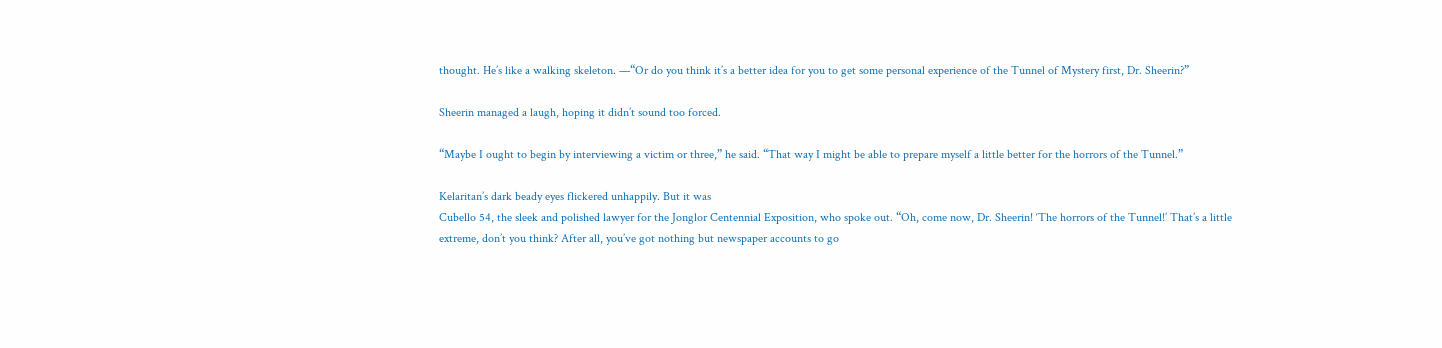thought. He’s like a walking skeleton. —“Or do you think it’s a better idea for you to get some personal experience of the Tunnel of Mystery first, Dr. Sheerin?”

Sheerin managed a laugh, hoping it didn’t sound too forced.

“Maybe I ought to begin by interviewing a victim or three,” he said. “That way I might be able to prepare myself a little better for the horrors of the Tunnel.”

Kelaritan’s dark beady eyes flickered unhappily. But it was
Cubello 54, the sleek and polished lawyer for the Jonglor Centennial Exposition, who spoke out. “Oh, come now, Dr. Sheerin! ‘The horrors of the Tunnel!’ That’s a little extreme, don’t you think? After all, you’ve got nothing but newspaper accounts to go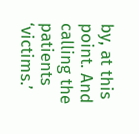by, at this point. And calling the patients ‘victims.’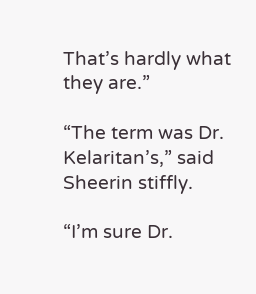That’s hardly what they are.”

“The term was Dr. Kelaritan’s,” said Sheerin stiffly.

“I’m sure Dr.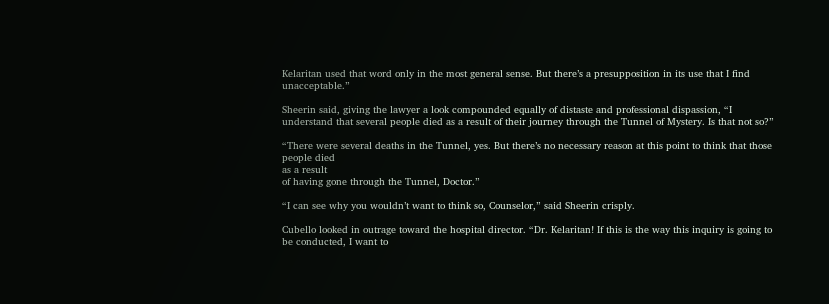Kelaritan used that word only in the most general sense. But there’s a presupposition in its use that I find unacceptable.”

Sheerin said, giving the lawyer a look compounded equally of distaste and professional dispassion, “I understand that several people died as a result of their journey through the Tunnel of Mystery. Is that not so?”

“There were several deaths in the Tunnel, yes. But there’s no necessary reason at this point to think that those people died
as a result
of having gone through the Tunnel, Doctor.”

“I can see why you wouldn’t want to think so, Counselor,” said Sheerin crisply.

Cubello looked in outrage toward the hospital director. “Dr. Kelaritan! If this is the way this inquiry is going to be conducted, I want to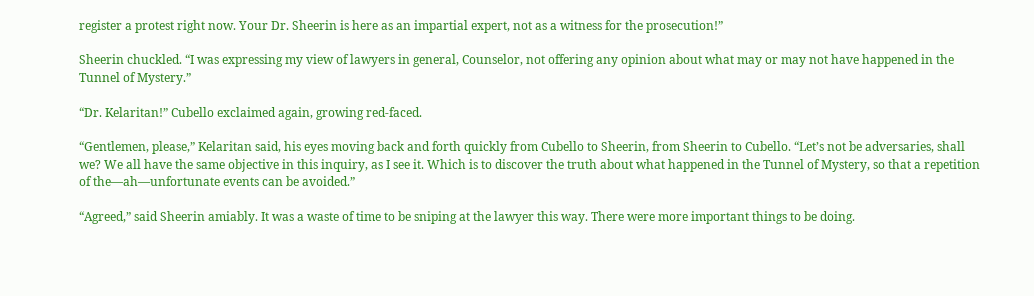register a protest right now. Your Dr. Sheerin is here as an impartial expert, not as a witness for the prosecution!”

Sheerin chuckled. “I was expressing my view of lawyers in general, Counselor, not offering any opinion about what may or may not have happened in the Tunnel of Mystery.”

“Dr. Kelaritan!” Cubello exclaimed again, growing red-faced.

“Gentlemen, please,” Kelaritan said, his eyes moving back and forth quickly from Cubello to Sheerin, from Sheerin to Cubello. “Let’s not be adversaries, shall we? We all have the same objective in this inquiry, as I see it. Which is to discover the truth about what happened in the Tunnel of Mystery, so that a repetition of the—ah—unfortunate events can be avoided.”

“Agreed,” said Sheerin amiably. It was a waste of time to be sniping at the lawyer this way. There were more important things to be doing.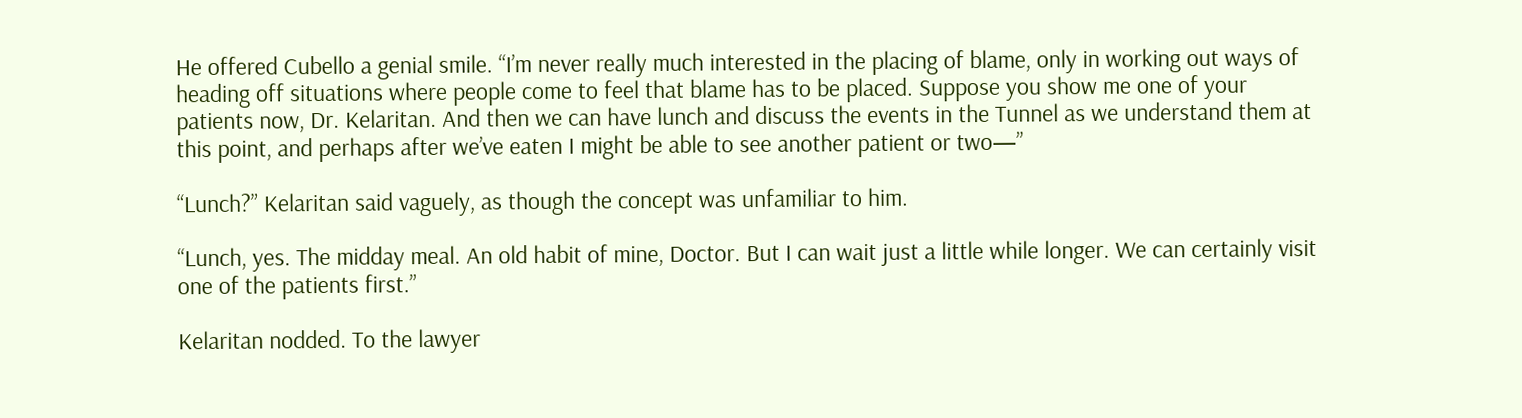He offered Cubello a genial smile. “I’m never really much interested in the placing of blame, only in working out ways of heading off situations where people come to feel that blame has to be placed. Suppose you show me one of your patients now, Dr. Kelaritan. And then we can have lunch and discuss the events in the Tunnel as we understand them at this point, and perhaps after we’ve eaten I might be able to see another patient or two—”

“Lunch?” Kelaritan said vaguely, as though the concept was unfamiliar to him.

“Lunch, yes. The midday meal. An old habit of mine, Doctor. But I can wait just a little while longer. We can certainly visit one of the patients first.”

Kelaritan nodded. To the lawyer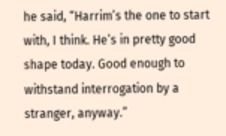he said, “Harrim’s the one to start with, I think. He’s in pretty good shape today. Good enough to withstand interrogation by a stranger, anyway.”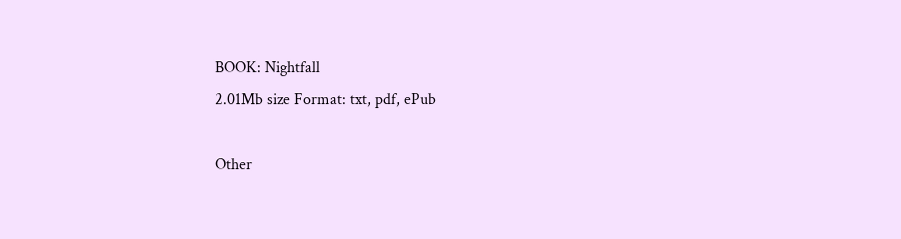BOOK: Nightfall
2.01Mb size Format: txt, pdf, ePub

Other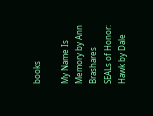books

My Name Is Memory by Ann Brashares
SEALs of Honor: Hawk by Dale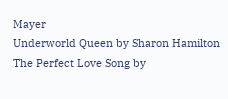Mayer
Underworld Queen by Sharon Hamilton
The Perfect Love Song by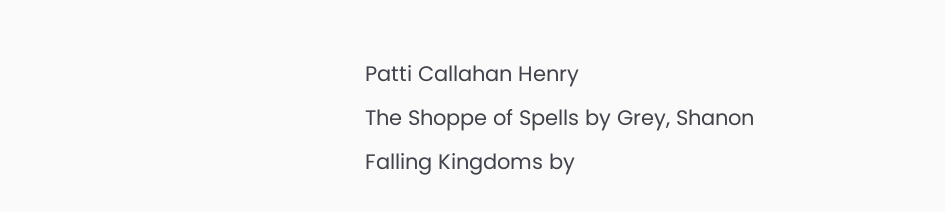Patti Callahan Henry
The Shoppe of Spells by Grey, Shanon
Falling Kingdoms by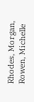Rhodes, Morgan, Rowen, Michelle